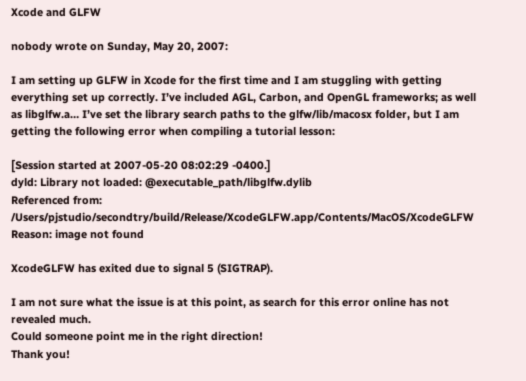Xcode and GLFW

nobody wrote on Sunday, May 20, 2007:

I am setting up GLFW in Xcode for the first time and I am stuggling with getting everything set up correctly. I’ve included AGL, Carbon, and OpenGL frameworks; as well as libglfw.a… I’ve set the library search paths to the glfw/lib/macosx folder, but I am getting the following error when compiling a tutorial lesson:

[Session started at 2007-05-20 08:02:29 -0400.]
dyld: Library not loaded: @executable_path/libglfw.dylib
Referenced from: /Users/pjstudio/secondtry/build/Release/XcodeGLFW.app/Contents/MacOS/XcodeGLFW
Reason: image not found

XcodeGLFW has exited due to signal 5 (SIGTRAP).

I am not sure what the issue is at this point, as search for this error online has not revealed much.
Could someone point me in the right direction!
Thank you!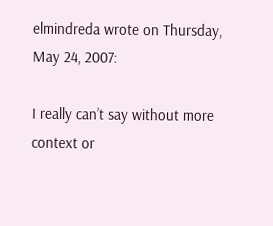elmindreda wrote on Thursday, May 24, 2007:

I really can’t say without more context or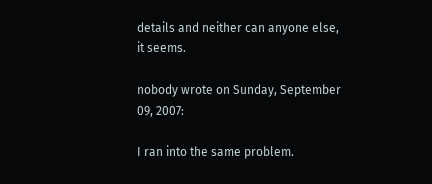details and neither can anyone else, it seems.

nobody wrote on Sunday, September 09, 2007:

I ran into the same problem.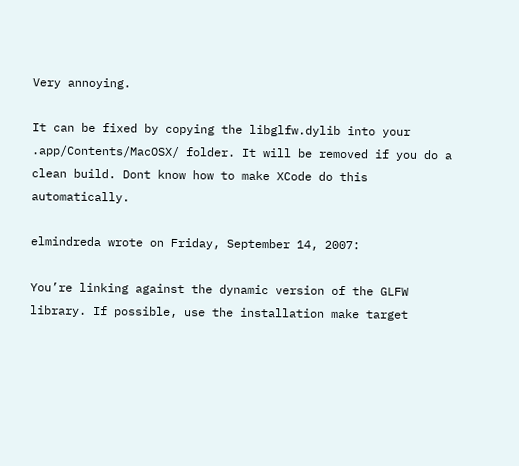Very annoying.

It can be fixed by copying the libglfw.dylib into your .app/Contents/MacOSX/ folder. It will be removed if you do a clean build. Dont know how to make XCode do this automatically.

elmindreda wrote on Friday, September 14, 2007:

You’re linking against the dynamic version of the GLFW library. If possible, use the installation make target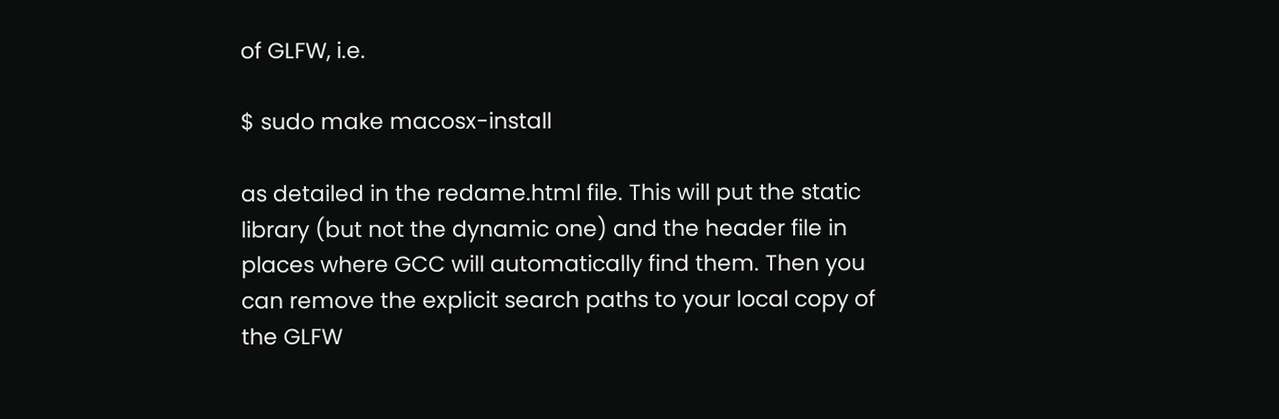of GLFW, i.e.

$ sudo make macosx-install

as detailed in the redame.html file. This will put the static library (but not the dynamic one) and the header file in places where GCC will automatically find them. Then you can remove the explicit search paths to your local copy of the GLFW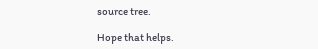source tree.

Hope that helps.